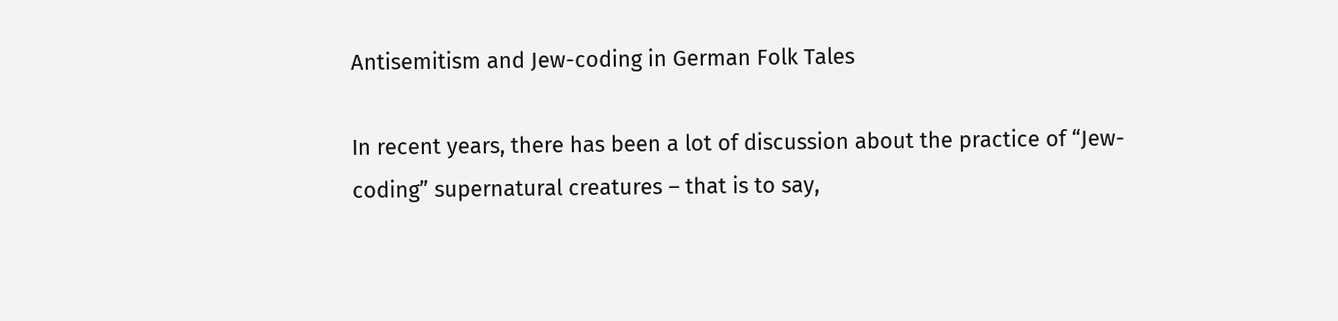Antisemitism and Jew-coding in German Folk Tales

In recent years, there has been a lot of discussion about the practice of “Jew-coding” supernatural creatures – that is to say,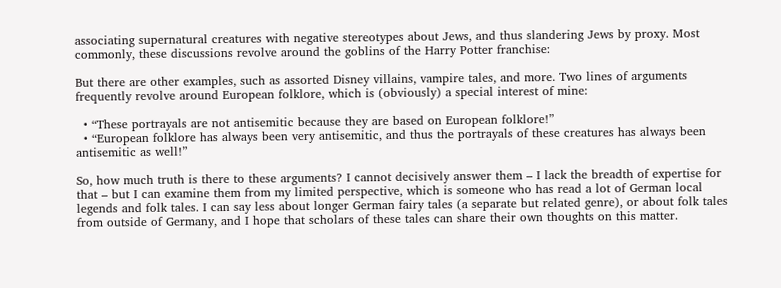associating supernatural creatures with negative stereotypes about Jews, and thus slandering Jews by proxy. Most commonly, these discussions revolve around the goblins of the Harry Potter franchise:

But there are other examples, such as assorted Disney villains, vampire tales, and more. Two lines of arguments frequently revolve around European folklore, which is (obviously) a special interest of mine:

  • “These portrayals are not antisemitic because they are based on European folklore!”
  • “European folklore has always been very antisemitic, and thus the portrayals of these creatures has always been antisemitic as well!”

So, how much truth is there to these arguments? I cannot decisively answer them – I lack the breadth of expertise for that – but I can examine them from my limited perspective, which is someone who has read a lot of German local legends and folk tales. I can say less about longer German fairy tales (a separate but related genre), or about folk tales from outside of Germany, and I hope that scholars of these tales can share their own thoughts on this matter.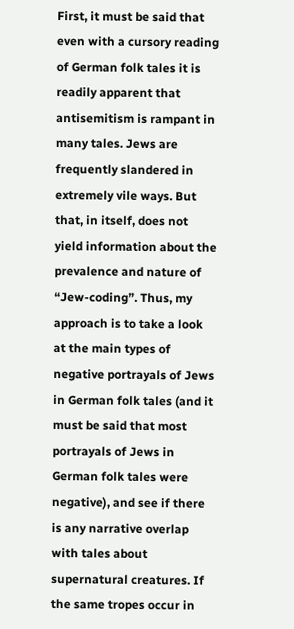First, it must be said that even with a cursory reading of German folk tales it is readily apparent that antisemitism is rampant in many tales. Jews are frequently slandered in extremely vile ways. But that, in itself, does not yield information about the prevalence and nature of “Jew-coding”. Thus, my approach is to take a look at the main types of negative portrayals of Jews in German folk tales (and it must be said that most portrayals of Jews in German folk tales were negative), and see if there is any narrative overlap with tales about supernatural creatures. If the same tropes occur in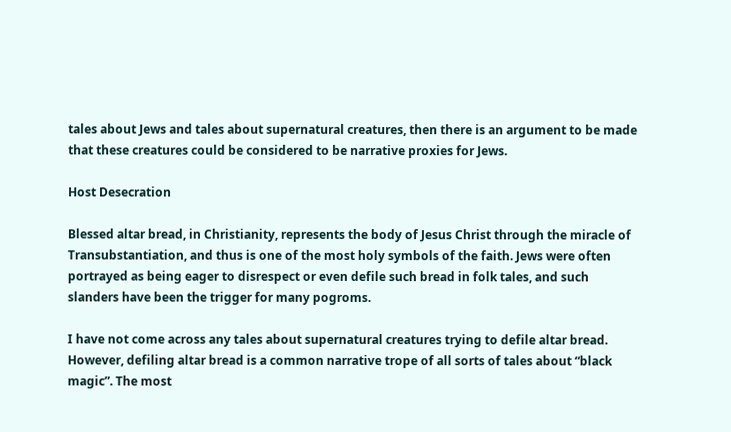tales about Jews and tales about supernatural creatures, then there is an argument to be made that these creatures could be considered to be narrative proxies for Jews.

Host Desecration

Blessed altar bread, in Christianity, represents the body of Jesus Christ through the miracle of Transubstantiation, and thus is one of the most holy symbols of the faith. Jews were often portrayed as being eager to disrespect or even defile such bread in folk tales, and such slanders have been the trigger for many pogroms.

I have not come across any tales about supernatural creatures trying to defile altar bread. However, defiling altar bread is a common narrative trope of all sorts of tales about “black magic”. The most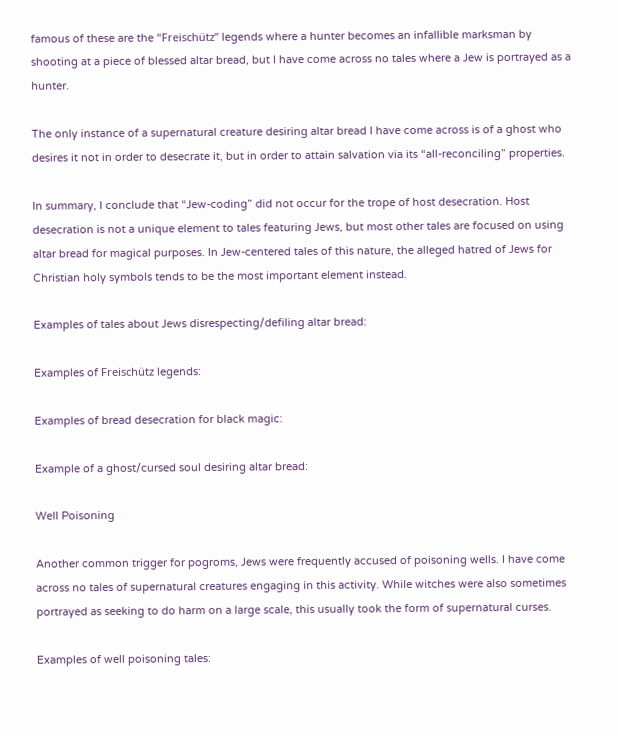famous of these are the “Freischütz” legends where a hunter becomes an infallible marksman by shooting at a piece of blessed altar bread, but I have come across no tales where a Jew is portrayed as a hunter.

The only instance of a supernatural creature desiring altar bread I have come across is of a ghost who desires it not in order to desecrate it, but in order to attain salvation via its “all-reconciling” properties.

In summary, I conclude that “Jew-coding” did not occur for the trope of host desecration. Host desecration is not a unique element to tales featuring Jews, but most other tales are focused on using altar bread for magical purposes. In Jew-centered tales of this nature, the alleged hatred of Jews for Christian holy symbols tends to be the most important element instead.

Examples of tales about Jews disrespecting/defiling altar bread:

Examples of Freischütz legends:

Examples of bread desecration for black magic:

Example of a ghost/cursed soul desiring altar bread:

Well Poisoning

Another common trigger for pogroms, Jews were frequently accused of poisoning wells. I have come across no tales of supernatural creatures engaging in this activity. While witches were also sometimes portrayed as seeking to do harm on a large scale, this usually took the form of supernatural curses.

Examples of well poisoning tales: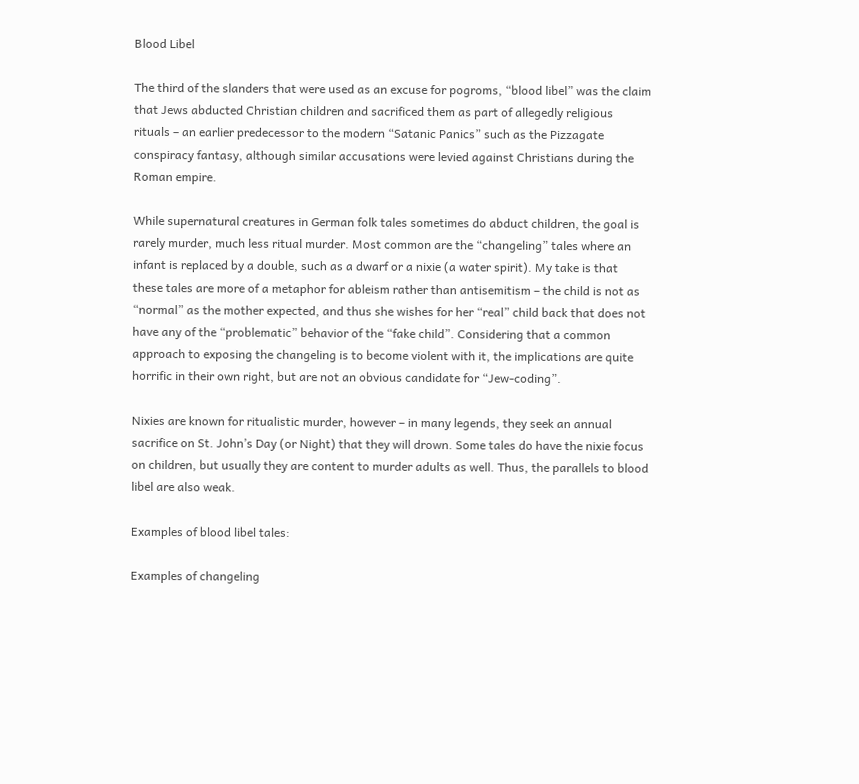Blood Libel

The third of the slanders that were used as an excuse for pogroms, “blood libel” was the claim that Jews abducted Christian children and sacrificed them as part of allegedly religious rituals – an earlier predecessor to the modern “Satanic Panics” such as the Pizzagate conspiracy fantasy, although similar accusations were levied against Christians during the Roman empire.

While supernatural creatures in German folk tales sometimes do abduct children, the goal is rarely murder, much less ritual murder. Most common are the “changeling” tales where an infant is replaced by a double, such as a dwarf or a nixie (a water spirit). My take is that these tales are more of a metaphor for ableism rather than antisemitism – the child is not as “normal” as the mother expected, and thus she wishes for her “real” child back that does not have any of the “problematic” behavior of the “fake child”. Considering that a common approach to exposing the changeling is to become violent with it, the implications are quite horrific in their own right, but are not an obvious candidate for “Jew-coding”.

Nixies are known for ritualistic murder, however – in many legends, they seek an annual sacrifice on St. John’s Day (or Night) that they will drown. Some tales do have the nixie focus on children, but usually they are content to murder adults as well. Thus, the parallels to blood libel are also weak.

Examples of blood libel tales:

Examples of changeling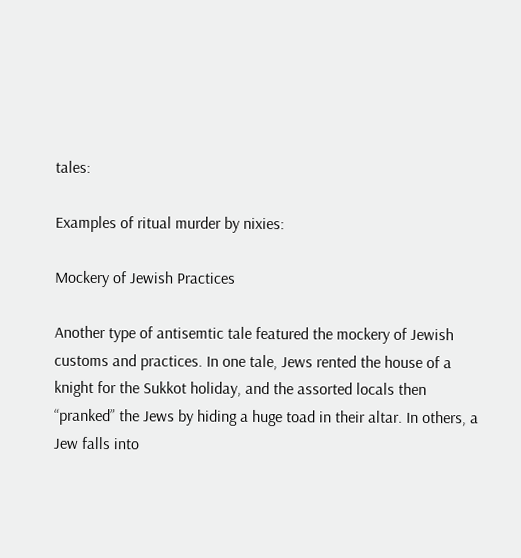tales:

Examples of ritual murder by nixies:

Mockery of Jewish Practices

Another type of antisemtic tale featured the mockery of Jewish customs and practices. In one tale, Jews rented the house of a knight for the Sukkot holiday, and the assorted locals then “pranked” the Jews by hiding a huge toad in their altar. In others, a Jew falls into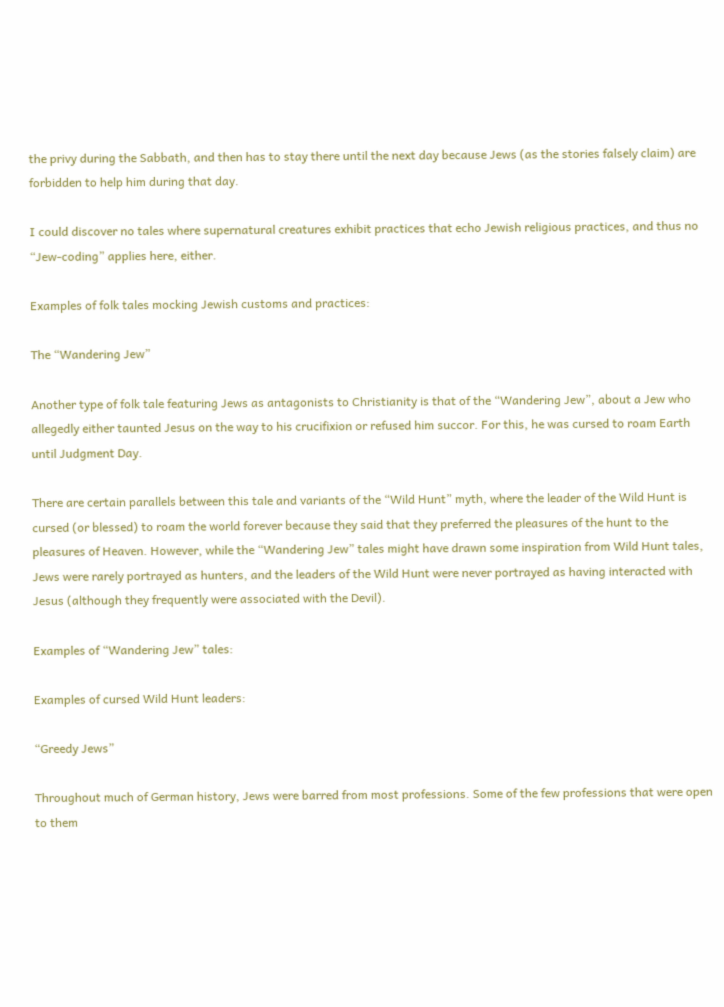the privy during the Sabbath, and then has to stay there until the next day because Jews (as the stories falsely claim) are forbidden to help him during that day.

I could discover no tales where supernatural creatures exhibit practices that echo Jewish religious practices, and thus no “Jew-coding” applies here, either.

Examples of folk tales mocking Jewish customs and practices:

The “Wandering Jew”

Another type of folk tale featuring Jews as antagonists to Christianity is that of the “Wandering Jew”, about a Jew who allegedly either taunted Jesus on the way to his crucifixion or refused him succor. For this, he was cursed to roam Earth until Judgment Day.

There are certain parallels between this tale and variants of the “Wild Hunt” myth, where the leader of the Wild Hunt is cursed (or blessed) to roam the world forever because they said that they preferred the pleasures of the hunt to the pleasures of Heaven. However, while the “Wandering Jew” tales might have drawn some inspiration from Wild Hunt tales, Jews were rarely portrayed as hunters, and the leaders of the Wild Hunt were never portrayed as having interacted with Jesus (although they frequently were associated with the Devil).

Examples of “Wandering Jew” tales:

Examples of cursed Wild Hunt leaders:

“Greedy Jews”

Throughout much of German history, Jews were barred from most professions. Some of the few professions that were open to them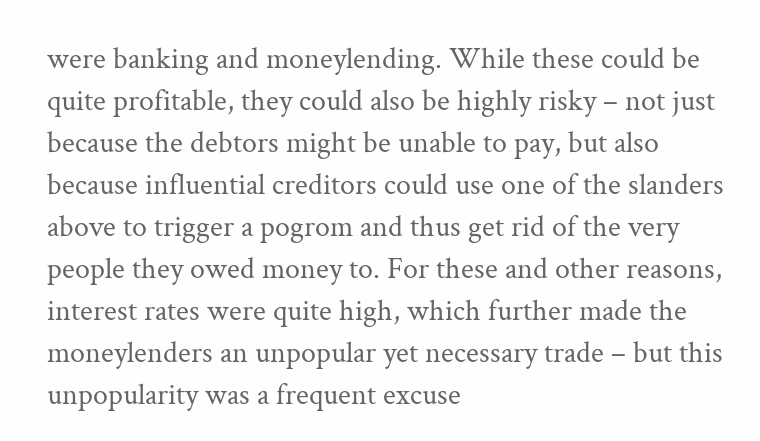were banking and moneylending. While these could be quite profitable, they could also be highly risky – not just because the debtors might be unable to pay, but also because influential creditors could use one of the slanders above to trigger a pogrom and thus get rid of the very people they owed money to. For these and other reasons, interest rates were quite high, which further made the moneylenders an unpopular yet necessary trade – but this unpopularity was a frequent excuse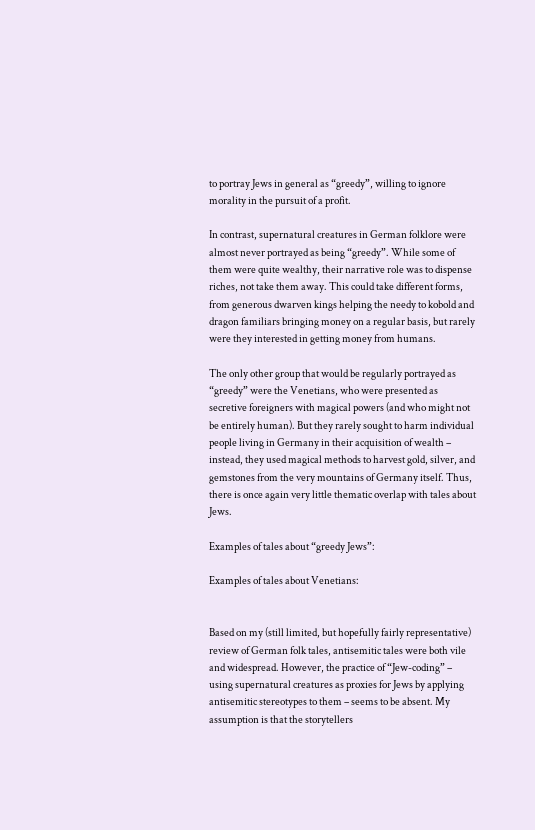to portray Jews in general as “greedy”, willing to ignore morality in the pursuit of a profit.

In contrast, supernatural creatures in German folklore were almost never portrayed as being “greedy”. While some of them were quite wealthy, their narrative role was to dispense riches, not take them away. This could take different forms, from generous dwarven kings helping the needy to kobold and dragon familiars bringing money on a regular basis, but rarely were they interested in getting money from humans.

The only other group that would be regularly portrayed as “greedy” were the Venetians, who were presented as secretive foreigners with magical powers (and who might not be entirely human). But they rarely sought to harm individual people living in Germany in their acquisition of wealth – instead, they used magical methods to harvest gold, silver, and gemstones from the very mountains of Germany itself. Thus, there is once again very little thematic overlap with tales about Jews.

Examples of tales about “greedy Jews”:

Examples of tales about Venetians:


Based on my (still limited, but hopefully fairly representative) review of German folk tales, antisemitic tales were both vile and widespread. However, the practice of “Jew-coding” – using supernatural creatures as proxies for Jews by applying antisemitic stereotypes to them – seems to be absent. My assumption is that the storytellers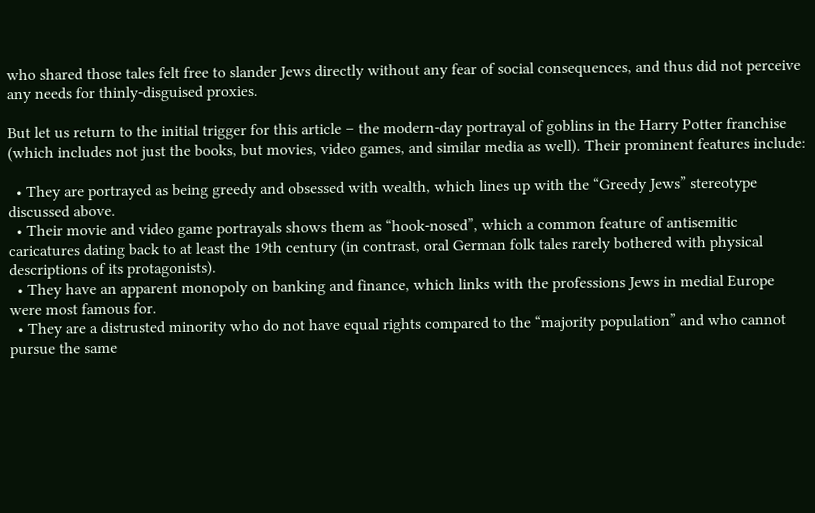who shared those tales felt free to slander Jews directly without any fear of social consequences, and thus did not perceive any needs for thinly-disguised proxies.

But let us return to the initial trigger for this article – the modern-day portrayal of goblins in the Harry Potter franchise (which includes not just the books, but movies, video games, and similar media as well). Their prominent features include:

  • They are portrayed as being greedy and obsessed with wealth, which lines up with the “Greedy Jews” stereotype discussed above.
  • Their movie and video game portrayals shows them as “hook-nosed”, which a common feature of antisemitic caricatures dating back to at least the 19th century (in contrast, oral German folk tales rarely bothered with physical descriptions of its protagonists).
  • They have an apparent monopoly on banking and finance, which links with the professions Jews in medial Europe were most famous for.
  • They are a distrusted minority who do not have equal rights compared to the “majority population” and who cannot pursue the same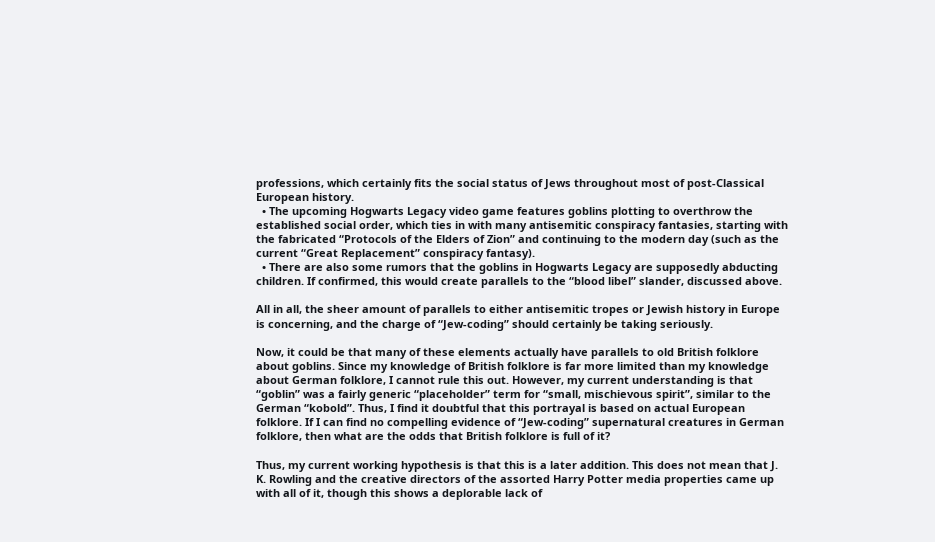professions, which certainly fits the social status of Jews throughout most of post-Classical European history.
  • The upcoming Hogwarts Legacy video game features goblins plotting to overthrow the established social order, which ties in with many antisemitic conspiracy fantasies, starting with the fabricated “Protocols of the Elders of Zion” and continuing to the modern day (such as the current “Great Replacement” conspiracy fantasy).
  • There are also some rumors that the goblins in Hogwarts Legacy are supposedly abducting children. If confirmed, this would create parallels to the “blood libel” slander, discussed above.

All in all, the sheer amount of parallels to either antisemitic tropes or Jewish history in Europe is concerning, and the charge of “Jew-coding” should certainly be taking seriously.

Now, it could be that many of these elements actually have parallels to old British folklore about goblins. Since my knowledge of British folklore is far more limited than my knowledge about German folklore, I cannot rule this out. However, my current understanding is that “goblin” was a fairly generic “placeholder” term for “small, mischievous spirit”, similar to the German “kobold”. Thus, I find it doubtful that this portrayal is based on actual European folklore. If I can find no compelling evidence of “Jew-coding” supernatural creatures in German folklore, then what are the odds that British folklore is full of it?

Thus, my current working hypothesis is that this is a later addition. This does not mean that J. K. Rowling and the creative directors of the assorted Harry Potter media properties came up with all of it, though this shows a deplorable lack of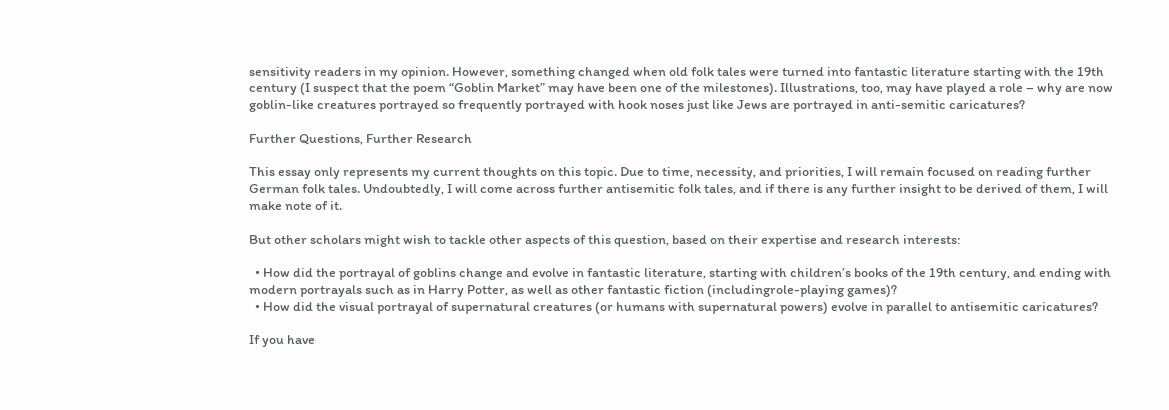sensitivity readers in my opinion. However, something changed when old folk tales were turned into fantastic literature starting with the 19th century (I suspect that the poem “Goblin Market” may have been one of the milestones). Illustrations, too, may have played a role – why are now goblin-like creatures portrayed so frequently portrayed with hook noses just like Jews are portrayed in anti-semitic caricatures?

Further Questions, Further Research

This essay only represents my current thoughts on this topic. Due to time, necessity, and priorities, I will remain focused on reading further German folk tales. Undoubtedly, I will come across further antisemitic folk tales, and if there is any further insight to be derived of them, I will make note of it.

But other scholars might wish to tackle other aspects of this question, based on their expertise and research interests:

  • How did the portrayal of goblins change and evolve in fantastic literature, starting with children’s books of the 19th century, and ending with modern portrayals such as in Harry Potter, as well as other fantastic fiction (includingrole-playing games)?
  • How did the visual portrayal of supernatural creatures (or humans with supernatural powers) evolve in parallel to antisemitic caricatures?

If you have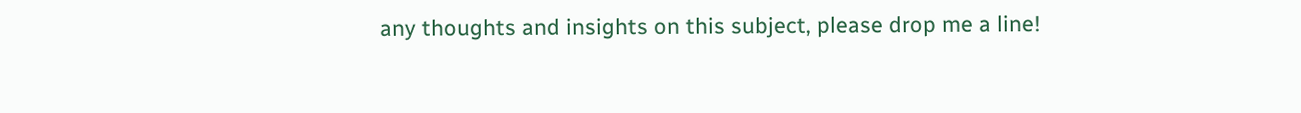any thoughts and insights on this subject, please drop me a line!